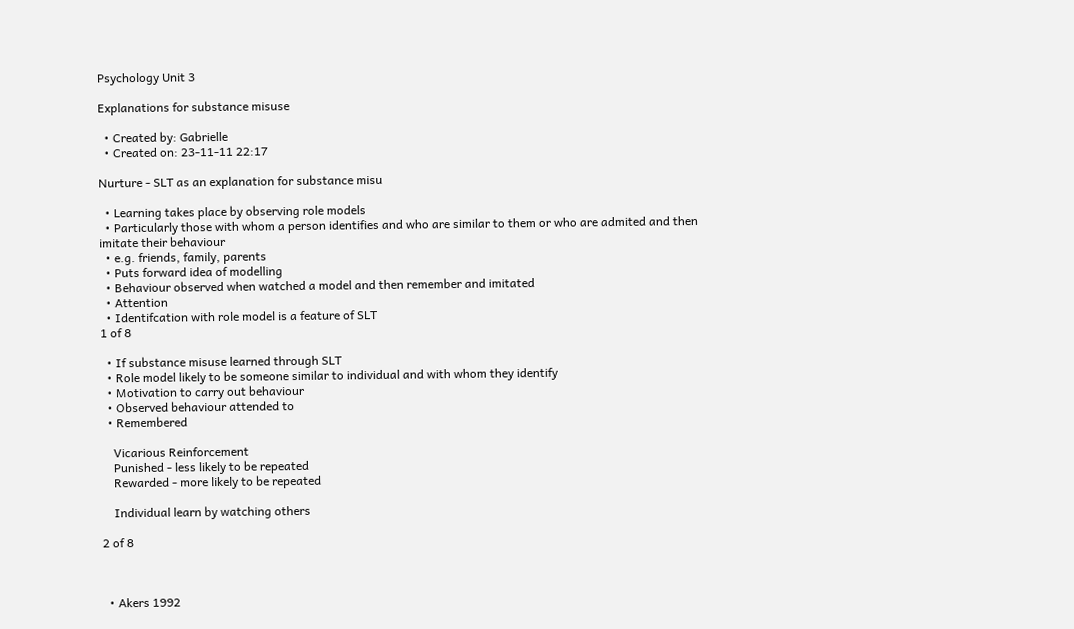Psychology Unit 3

Explanations for substance misuse

  • Created by: Gabrielle
  • Created on: 23-11-11 22:17

Nurture - SLT as an explanation for substance misu

  • Learning takes place by observing role models
  • Particularly those with whom a person identifies and who are similar to them or who are admited and then imitate their behaviour
  • e.g. friends, family, parents
  • Puts forward idea of modelling
  • Behaviour observed when watched a model and then remember and imitated
  • Attention
  • Identifcation with role model is a feature of SLT
1 of 8

  • If substance misuse learned through SLT
  • Role model likely to be someone similar to individual and with whom they identify
  • Motivation to carry out behaviour
  • Observed behaviour attended to
  • Remembered

    Vicarious Reinforcement
    Punished - less likely to be repeated
    Rewarded - more likely to be repeated

    Individual learn by watching others

2 of 8



  • Akers 1992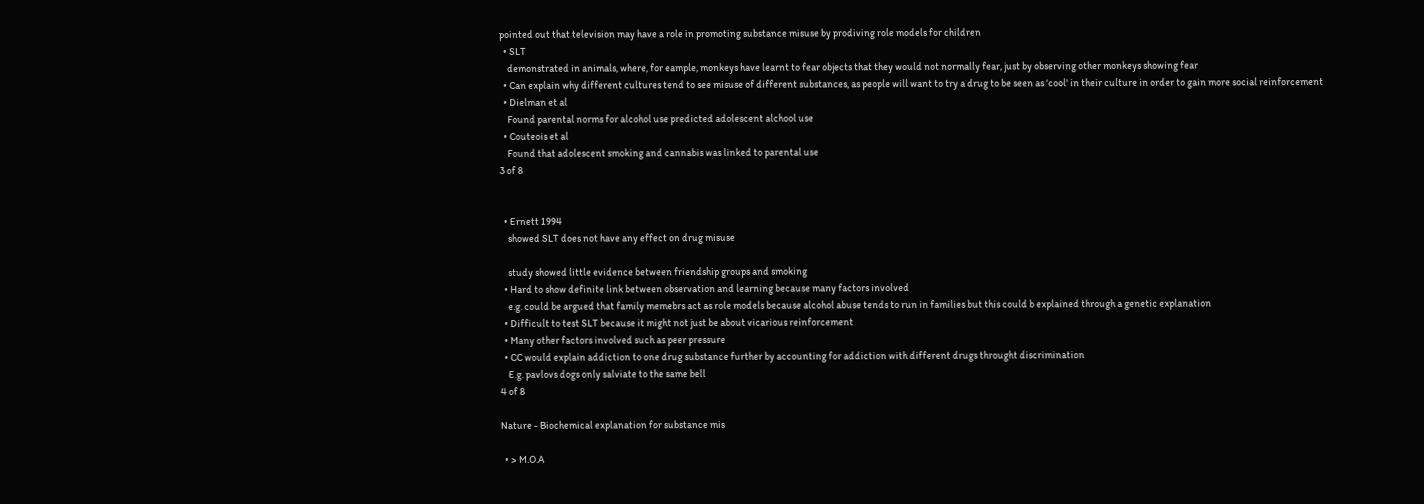pointed out that television may have a role in promoting substance misuse by prodiving role models for children
  • SLT
    demonstrated in animals, where, for eample, monkeys have learnt to fear objects that they would not normally fear, just by observing other monkeys showing fear
  • Can explain why different cultures tend to see misuse of different substances, as people will want to try a drug to be seen as 'cool' in their culture in order to gain more social reinforcement
  • Dielman et al
    Found parental norms for alcohol use predicted adolescent alchool use
  • Couteois et al
    Found that adolescent smoking and cannabis was linked to parental use
3 of 8


  • Ernett 1994
    showed SLT does not have any effect on drug misuse

    study showed little evidence between friendship groups and smoking
  • Hard to show definite link between observation and learning because many factors involved
    e.g. could be argued that family memebrs act as role models because alcohol abuse tends to run in families but this could b explained through a genetic explanation
  • Difficult to test SLT because it might not just be about vicarious reinforcement
  • Many other factors involved such as peer pressure
  • CC would explain addiction to one drug substance further by accounting for addiction with different drugs throught discrimination
    E.g. pavlovs dogs only salviate to the same bell
4 of 8

Nature - Biochemical explanation for substance mis

  • > M.O.A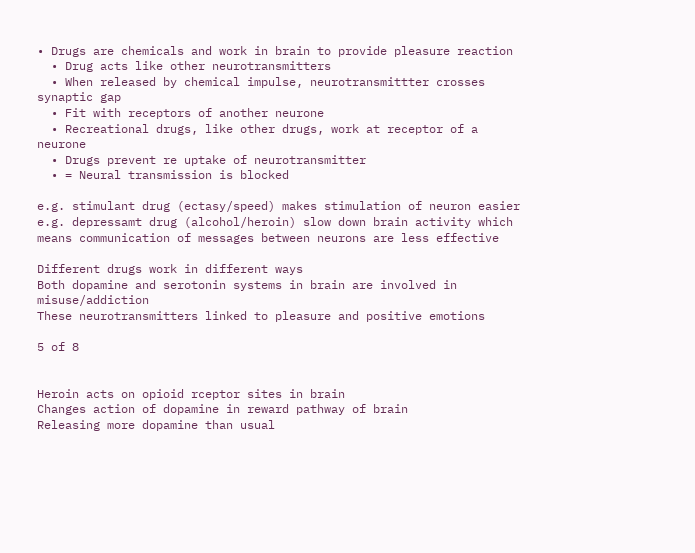• Drugs are chemicals and work in brain to provide pleasure reaction
  • Drug acts like other neurotransmitters
  • When released by chemical impulse, neurotransmittter crosses synaptic gap
  • Fit with receptors of another neurone
  • Recreational drugs, like other drugs, work at receptor of a neurone
  • Drugs prevent re uptake of neurotransmitter
  • = Neural transmission is blocked

e.g. stimulant drug (ectasy/speed) makes stimulation of neuron easier
e.g. depressamt drug (alcohol/heroin) slow down brain activity which means communication of messages between neurons are less effective

Different drugs work in different ways
Both dopamine and serotonin systems in brain are involved in misuse/addiction
These neurotransmitters linked to pleasure and positive emotions

5 of 8


Heroin acts on opioid rceptor sites in brain
Changes action of dopamine in reward pathway of brain
Releasing more dopamine than usual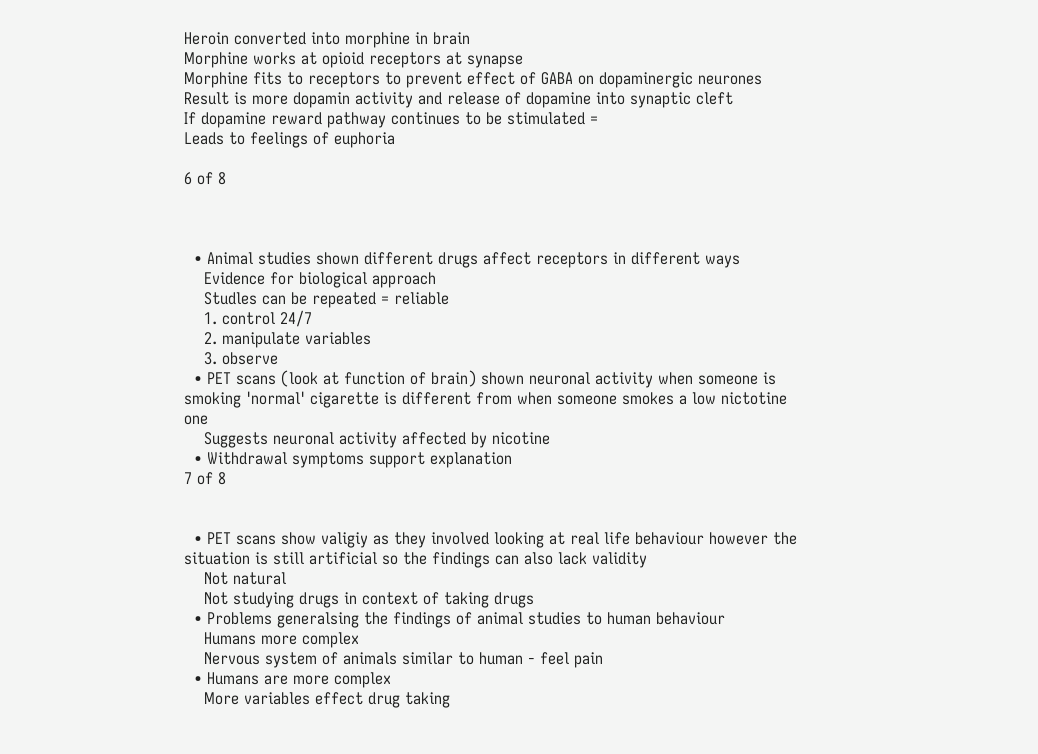Heroin converted into morphine in brain
Morphine works at opioid receptors at synapse
Morphine fits to receptors to prevent effect of GABA on dopaminergic neurones
Result is more dopamin activity and release of dopamine into synaptic cleft
If dopamine reward pathway continues to be stimulated =
Leads to feelings of euphoria

6 of 8



  • Animal studies shown different drugs affect receptors in different ways
    Evidence for biological approach
    Studles can be repeated = reliable
    1. control 24/7
    2. manipulate variables
    3. observe
  • PET scans (look at function of brain) shown neuronal activity when someone is smoking 'normal' cigarette is different from when someone smokes a low nictotine one
    Suggests neuronal activity affected by nicotine
  • Withdrawal symptoms support explanation
7 of 8


  • PET scans show valigiy as they involved looking at real life behaviour however the situation is still artificial so the findings can also lack validity
    Not natural
    Not studying drugs in context of taking drugs
  • Problems generalsing the findings of animal studies to human behaviour
    Humans more complex
    Nervous system of animals similar to human - feel pain
  • Humans are more complex
    More variables effect drug taking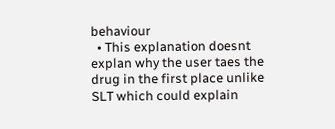behaviour
  • This explanation doesnt explan why the user taes the drug in the first place unlike SLT which could explain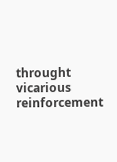throught vicarious reinforcement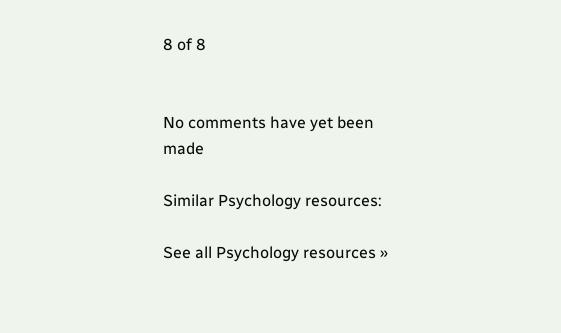8 of 8


No comments have yet been made

Similar Psychology resources:

See all Psychology resources »